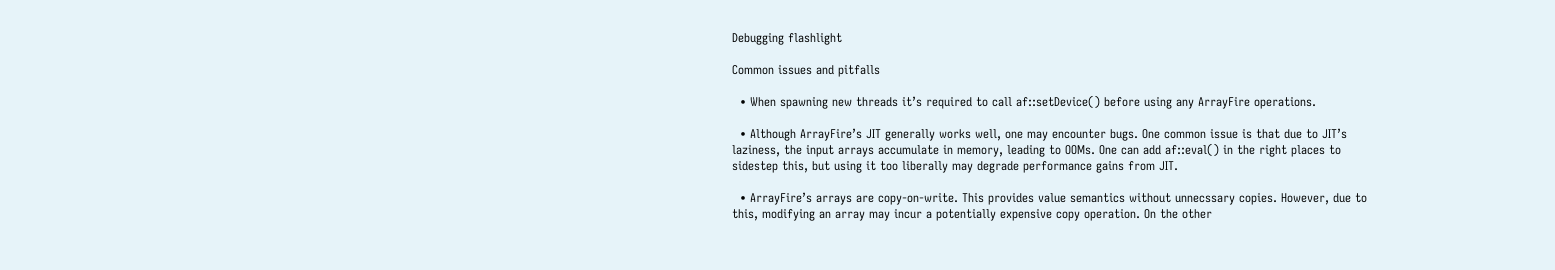Debugging flashlight

Common issues and pitfalls

  • When spawning new threads it’s required to call af::setDevice() before using any ArrayFire operations.

  • Although ArrayFire’s JIT generally works well, one may encounter bugs. One common issue is that due to JIT’s laziness, the input arrays accumulate in memory, leading to OOMs. One can add af::eval() in the right places to sidestep this, but using it too liberally may degrade performance gains from JIT.

  • ArrayFire’s arrays are copy-on-write. This provides value semantics without unnecssary copies. However, due to this, modifying an array may incur a potentially expensive copy operation. On the other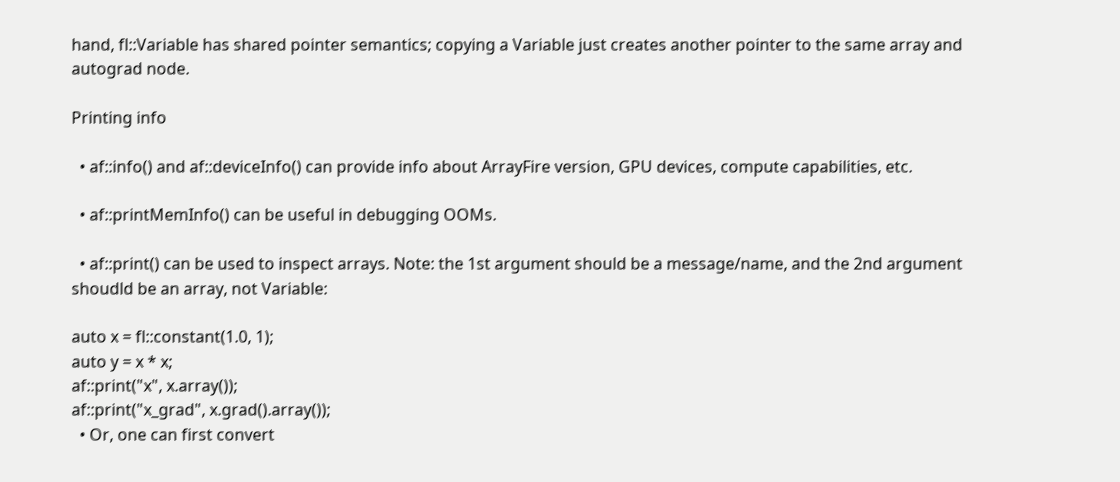hand, fl::Variable has shared pointer semantics; copying a Variable just creates another pointer to the same array and autograd node.

Printing info

  • af::info() and af::deviceInfo() can provide info about ArrayFire version, GPU devices, compute capabilities, etc.

  • af::printMemInfo() can be useful in debugging OOMs.

  • af::print() can be used to inspect arrays. Note: the 1st argument should be a message/name, and the 2nd argument shoudld be an array, not Variable:

auto x = fl::constant(1.0, 1);
auto y = x * x;
af::print("x", x.array());
af::print("x_grad", x.grad().array());
  • Or, one can first convert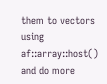them to vectors using af::array::host() and do more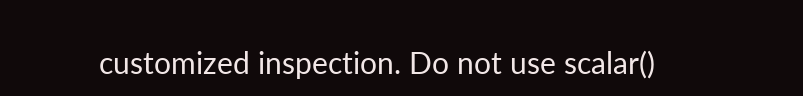customized inspection. Do not use scalar()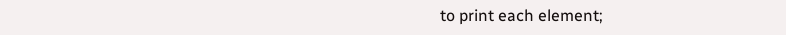to print each element;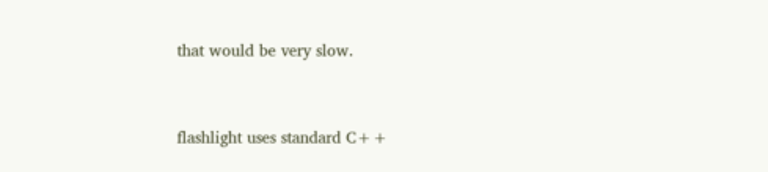that would be very slow.


flashlight uses standard C++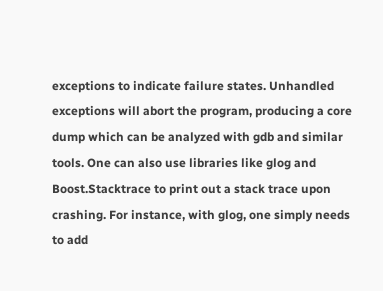exceptions to indicate failure states. Unhandled exceptions will abort the program, producing a core dump which can be analyzed with gdb and similar tools. One can also use libraries like glog and Boost.Stacktrace to print out a stack trace upon crashing. For instance, with glog, one simply needs to add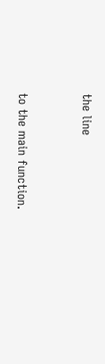the line


to the main function.